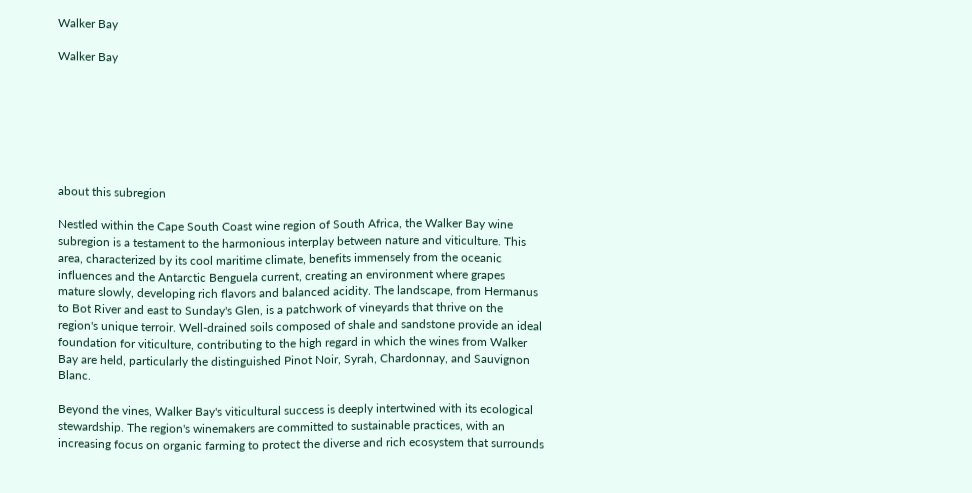Walker Bay

Walker Bay







about this subregion

Nestled within the Cape South Coast wine region of South Africa, the Walker Bay wine subregion is a testament to the harmonious interplay between nature and viticulture. This area, characterized by its cool maritime climate, benefits immensely from the oceanic influences and the Antarctic Benguela current, creating an environment where grapes mature slowly, developing rich flavors and balanced acidity. The landscape, from Hermanus to Bot River and east to Sunday's Glen, is a patchwork of vineyards that thrive on the region's unique terroir. Well-drained soils composed of shale and sandstone provide an ideal foundation for viticulture, contributing to the high regard in which the wines from Walker Bay are held, particularly the distinguished Pinot Noir, Syrah, Chardonnay, and Sauvignon Blanc.

Beyond the vines, Walker Bay's viticultural success is deeply intertwined with its ecological stewardship. The region's winemakers are committed to sustainable practices, with an increasing focus on organic farming to protect the diverse and rich ecosystem that surrounds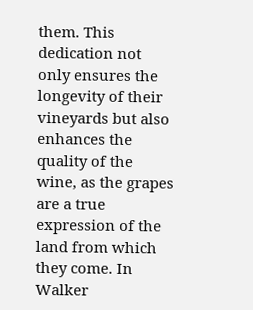them. This dedication not only ensures the longevity of their vineyards but also enhances the quality of the wine, as the grapes are a true expression of the land from which they come. In Walker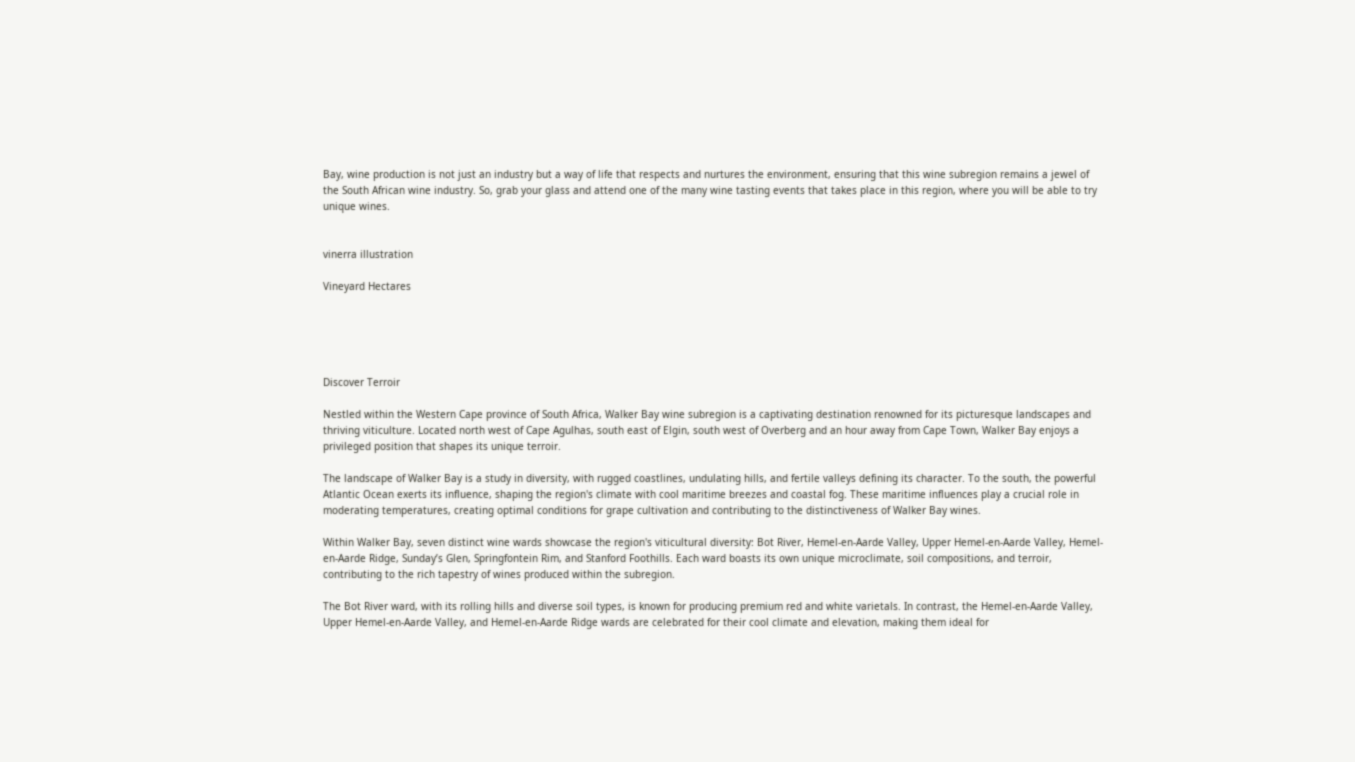Bay, wine production is not just an industry but a way of life that respects and nurtures the environment, ensuring that this wine subregion remains a jewel of the South African wine industry. So, grab your glass and attend one of the many wine tasting events that takes place in this region, where you will be able to try unique wines.


vinerra illustration

Vineyard Hectares





Discover Terroir

Nestled within the Western Cape province of South Africa, Walker Bay wine subregion is a captivating destination renowned for its picturesque landscapes and thriving viticulture. Located north west of Cape Agulhas, south east of Elgin, south west of Overberg and an hour away from Cape Town, Walker Bay enjoys a privileged position that shapes its unique terroir.

The landscape of Walker Bay is a study in diversity, with rugged coastlines, undulating hills, and fertile valleys defining its character. To the south, the powerful Atlantic Ocean exerts its influence, shaping the region's climate with cool maritime breezes and coastal fog. These maritime influences play a crucial role in moderating temperatures, creating optimal conditions for grape cultivation and contributing to the distinctiveness of Walker Bay wines.

Within Walker Bay, seven distinct wine wards showcase the region's viticultural diversity: Bot River, Hemel-en-Aarde Valley, Upper Hemel-en-Aarde Valley, Hemel-en-Aarde Ridge, Sunday’s Glen, Springfontein Rim, and Stanford Foothills. Each ward boasts its own unique microclimate, soil compositions, and terroir, contributing to the rich tapestry of wines produced within the subregion.

The Bot River ward, with its rolling hills and diverse soil types, is known for producing premium red and white varietals. In contrast, the Hemel-en-Aarde Valley, Upper Hemel-en-Aarde Valley, and Hemel-en-Aarde Ridge wards are celebrated for their cool climate and elevation, making them ideal for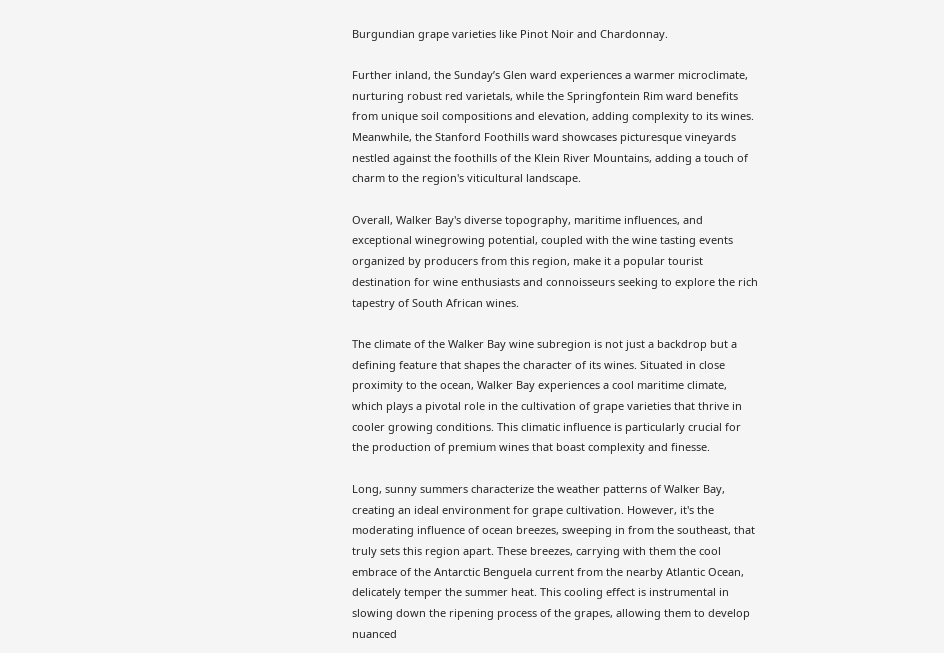Burgundian grape varieties like Pinot Noir and Chardonnay.

Further inland, the Sunday’s Glen ward experiences a warmer microclimate, nurturing robust red varietals, while the Springfontein Rim ward benefits from unique soil compositions and elevation, adding complexity to its wines. Meanwhile, the Stanford Foothills ward showcases picturesque vineyards nestled against the foothills of the Klein River Mountains, adding a touch of charm to the region's viticultural landscape.

Overall, Walker Bay's diverse topography, maritime influences, and exceptional winegrowing potential, coupled with the wine tasting events organized by producers from this region, make it a popular tourist destination for wine enthusiasts and connoisseurs seeking to explore the rich tapestry of South African wines.

The climate of the Walker Bay wine subregion is not just a backdrop but a defining feature that shapes the character of its wines. Situated in close proximity to the ocean, Walker Bay experiences a cool maritime climate, which plays a pivotal role in the cultivation of grape varieties that thrive in cooler growing conditions. This climatic influence is particularly crucial for the production of premium wines that boast complexity and finesse.

Long, sunny summers characterize the weather patterns of Walker Bay, creating an ideal environment for grape cultivation. However, it's the moderating influence of ocean breezes, sweeping in from the southeast, that truly sets this region apart. These breezes, carrying with them the cool embrace of the Antarctic Benguela current from the nearby Atlantic Ocean, delicately temper the summer heat. This cooling effect is instrumental in slowing down the ripening process of the grapes, allowing them to develop nuanced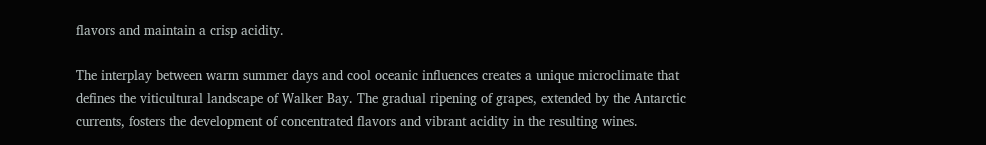flavors and maintain a crisp acidity.

The interplay between warm summer days and cool oceanic influences creates a unique microclimate that defines the viticultural landscape of Walker Bay. The gradual ripening of grapes, extended by the Antarctic currents, fosters the development of concentrated flavors and vibrant acidity in the resulting wines.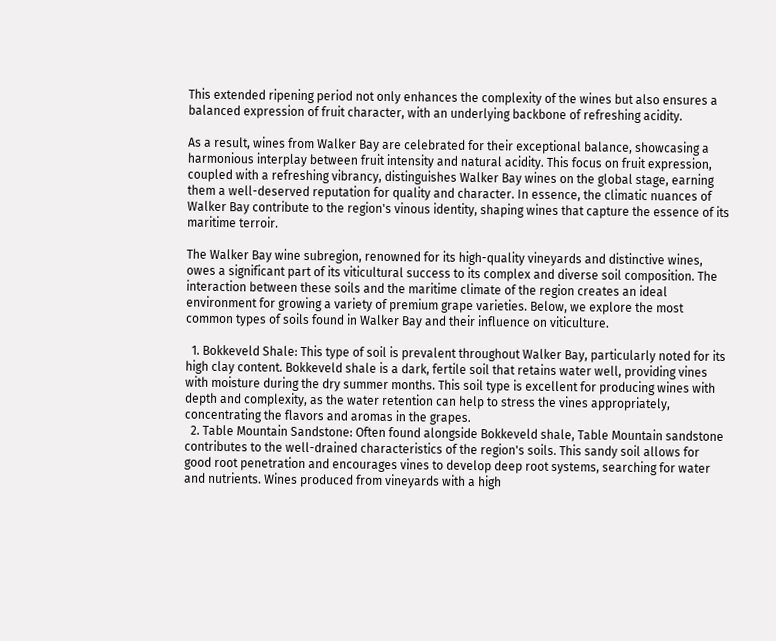This extended ripening period not only enhances the complexity of the wines but also ensures a balanced expression of fruit character, with an underlying backbone of refreshing acidity.

As a result, wines from Walker Bay are celebrated for their exceptional balance, showcasing a harmonious interplay between fruit intensity and natural acidity. This focus on fruit expression, coupled with a refreshing vibrancy, distinguishes Walker Bay wines on the global stage, earning them a well-deserved reputation for quality and character. In essence, the climatic nuances of Walker Bay contribute to the region's vinous identity, shaping wines that capture the essence of its maritime terroir.

The Walker Bay wine subregion, renowned for its high-quality vineyards and distinctive wines, owes a significant part of its viticultural success to its complex and diverse soil composition. The interaction between these soils and the maritime climate of the region creates an ideal environment for growing a variety of premium grape varieties. Below, we explore the most common types of soils found in Walker Bay and their influence on viticulture.

  1. Bokkeveld Shale: This type of soil is prevalent throughout Walker Bay, particularly noted for its high clay content. Bokkeveld shale is a dark, fertile soil that retains water well, providing vines with moisture during the dry summer months. This soil type is excellent for producing wines with depth and complexity, as the water retention can help to stress the vines appropriately, concentrating the flavors and aromas in the grapes.
  2. Table Mountain Sandstone: Often found alongside Bokkeveld shale, Table Mountain sandstone contributes to the well-drained characteristics of the region's soils. This sandy soil allows for good root penetration and encourages vines to develop deep root systems, searching for water and nutrients. Wines produced from vineyards with a high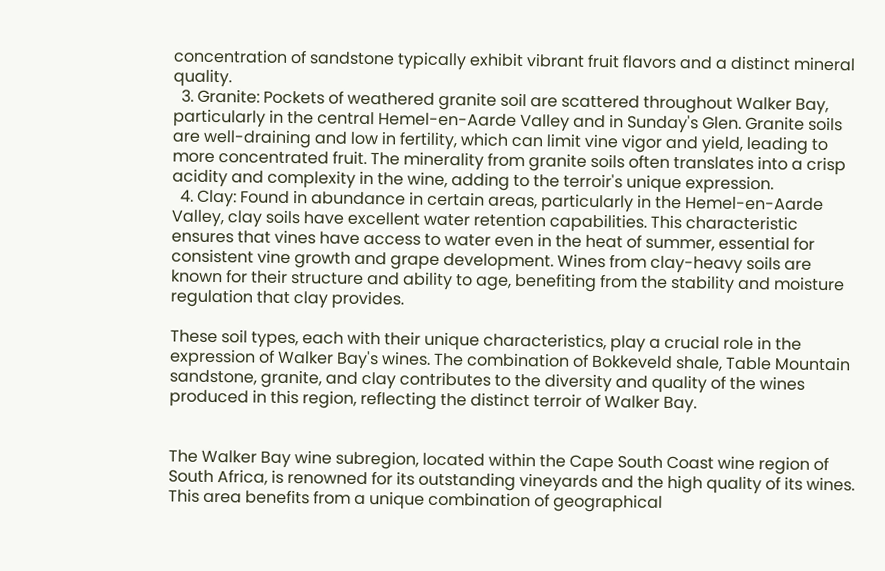concentration of sandstone typically exhibit vibrant fruit flavors and a distinct mineral quality.
  3. Granite: Pockets of weathered granite soil are scattered throughout Walker Bay, particularly in the central Hemel-en-Aarde Valley and in Sunday's Glen. Granite soils are well-draining and low in fertility, which can limit vine vigor and yield, leading to more concentrated fruit. The minerality from granite soils often translates into a crisp acidity and complexity in the wine, adding to the terroir's unique expression.
  4. Clay: Found in abundance in certain areas, particularly in the Hemel-en-Aarde Valley, clay soils have excellent water retention capabilities. This characteristic ensures that vines have access to water even in the heat of summer, essential for consistent vine growth and grape development. Wines from clay-heavy soils are known for their structure and ability to age, benefiting from the stability and moisture regulation that clay provides.

These soil types, each with their unique characteristics, play a crucial role in the expression of Walker Bay's wines. The combination of Bokkeveld shale, Table Mountain sandstone, granite, and clay contributes to the diversity and quality of the wines produced in this region, reflecting the distinct terroir of Walker Bay.


The Walker Bay wine subregion, located within the Cape South Coast wine region of South Africa, is renowned for its outstanding vineyards and the high quality of its wines. This area benefits from a unique combination of geographical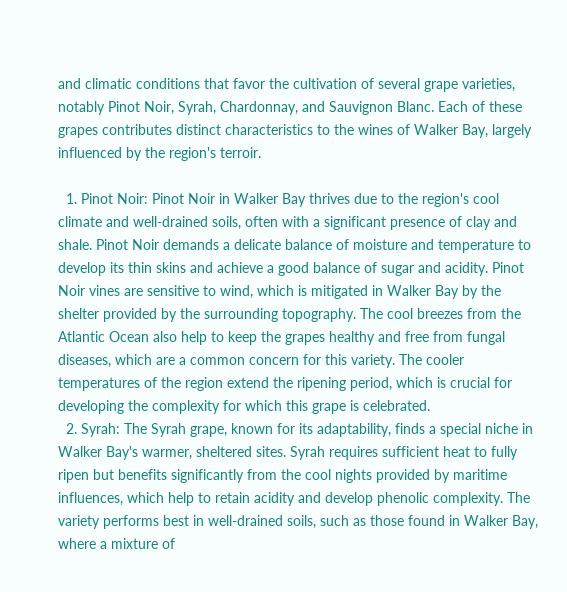and climatic conditions that favor the cultivation of several grape varieties, notably Pinot Noir, Syrah, Chardonnay, and Sauvignon Blanc. Each of these grapes contributes distinct characteristics to the wines of Walker Bay, largely influenced by the region's terroir.

  1. Pinot Noir: Pinot Noir in Walker Bay thrives due to the region's cool climate and well-drained soils, often with a significant presence of clay and shale. Pinot Noir demands a delicate balance of moisture and temperature to develop its thin skins and achieve a good balance of sugar and acidity. Pinot Noir vines are sensitive to wind, which is mitigated in Walker Bay by the shelter provided by the surrounding topography. The cool breezes from the Atlantic Ocean also help to keep the grapes healthy and free from fungal diseases, which are a common concern for this variety. The cooler temperatures of the region extend the ripening period, which is crucial for developing the complexity for which this grape is celebrated.
  2. Syrah: The Syrah grape, known for its adaptability, finds a special niche in Walker Bay's warmer, sheltered sites. Syrah requires sufficient heat to fully ripen but benefits significantly from the cool nights provided by maritime influences, which help to retain acidity and develop phenolic complexity. The variety performs best in well-drained soils, such as those found in Walker Bay, where a mixture of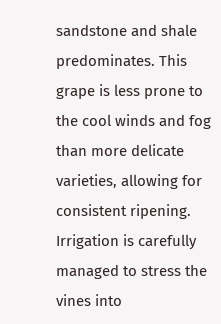sandstone and shale predominates. This grape is less prone to the cool winds and fog than more delicate varieties, allowing for consistent ripening. Irrigation is carefully managed to stress the vines into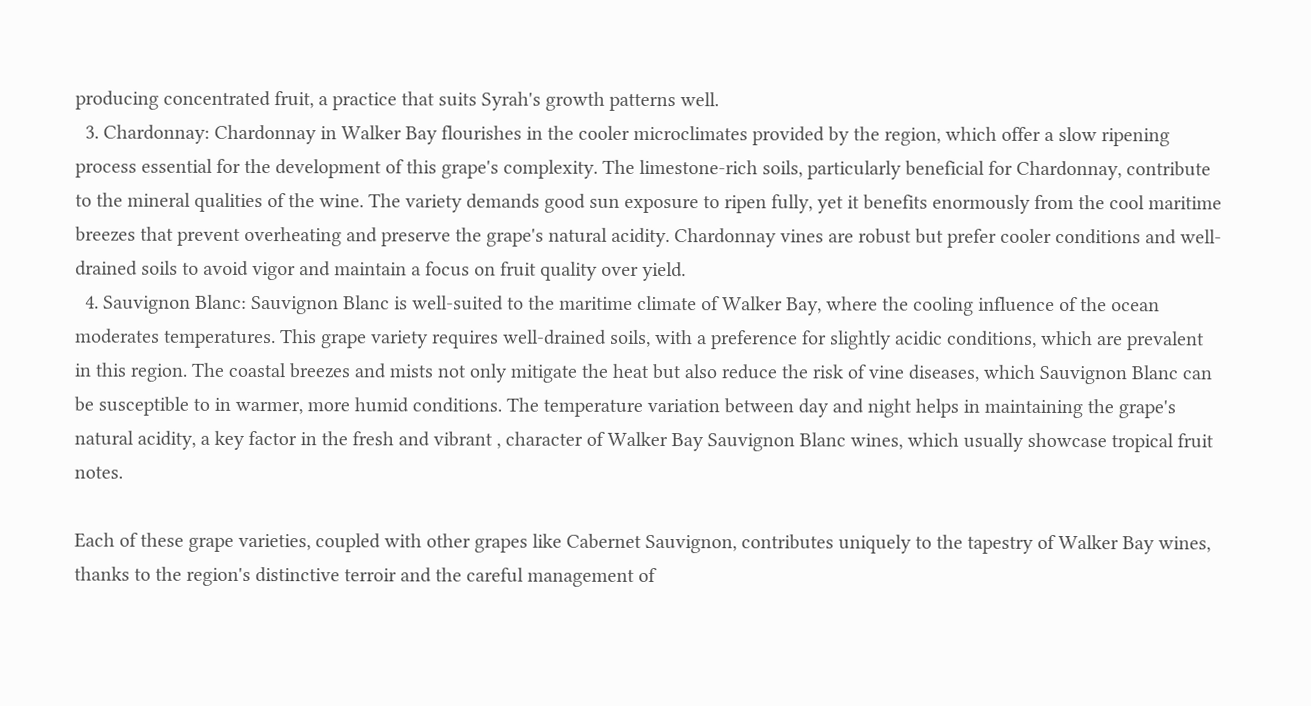producing concentrated fruit, a practice that suits Syrah's growth patterns well.
  3. Chardonnay: Chardonnay in Walker Bay flourishes in the cooler microclimates provided by the region, which offer a slow ripening process essential for the development of this grape's complexity. The limestone-rich soils, particularly beneficial for Chardonnay, contribute to the mineral qualities of the wine. The variety demands good sun exposure to ripen fully, yet it benefits enormously from the cool maritime breezes that prevent overheating and preserve the grape's natural acidity. Chardonnay vines are robust but prefer cooler conditions and well-drained soils to avoid vigor and maintain a focus on fruit quality over yield.
  4. Sauvignon Blanc: Sauvignon Blanc is well-suited to the maritime climate of Walker Bay, where the cooling influence of the ocean moderates temperatures. This grape variety requires well-drained soils, with a preference for slightly acidic conditions, which are prevalent in this region. The coastal breezes and mists not only mitigate the heat but also reduce the risk of vine diseases, which Sauvignon Blanc can be susceptible to in warmer, more humid conditions. The temperature variation between day and night helps in maintaining the grape's natural acidity, a key factor in the fresh and vibrant , character of Walker Bay Sauvignon Blanc wines, which usually showcase tropical fruit notes.

Each of these grape varieties, coupled with other grapes like Cabernet Sauvignon, contributes uniquely to the tapestry of Walker Bay wines, thanks to the region's distinctive terroir and the careful management of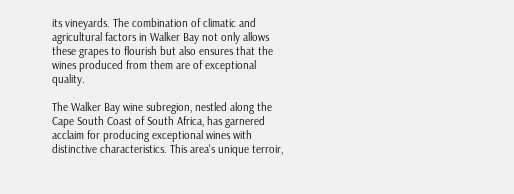its vineyards. The combination of climatic and agricultural factors in Walker Bay not only allows these grapes to flourish but also ensures that the wines produced from them are of exceptional quality.

The Walker Bay wine subregion, nestled along the Cape South Coast of South Africa, has garnered acclaim for producing exceptional wines with distinctive characteristics. This area's unique terroir,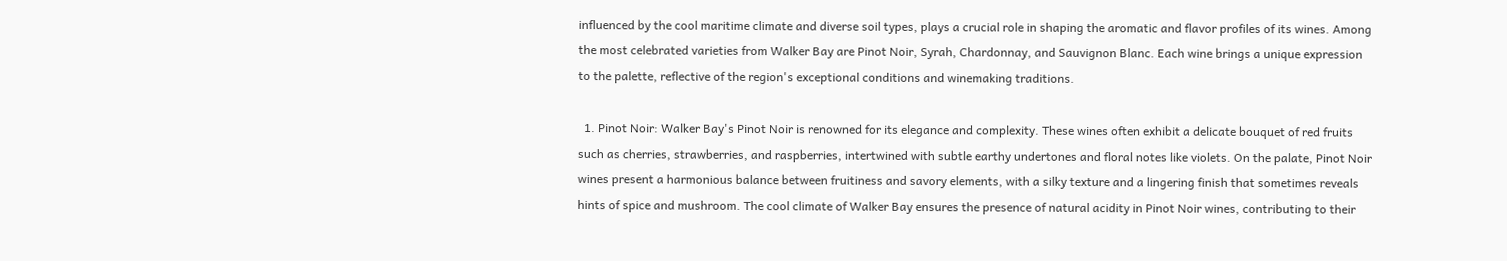influenced by the cool maritime climate and diverse soil types, plays a crucial role in shaping the aromatic and flavor profiles of its wines. Among the most celebrated varieties from Walker Bay are Pinot Noir, Syrah, Chardonnay, and Sauvignon Blanc. Each wine brings a unique expression to the palette, reflective of the region's exceptional conditions and winemaking traditions.

  1. Pinot Noir: Walker Bay's Pinot Noir is renowned for its elegance and complexity. These wines often exhibit a delicate bouquet of red fruits such as cherries, strawberries, and raspberries, intertwined with subtle earthy undertones and floral notes like violets. On the palate, Pinot Noir wines present a harmonious balance between fruitiness and savory elements, with a silky texture and a lingering finish that sometimes reveals hints of spice and mushroom. The cool climate of Walker Bay ensures the presence of natural acidity in Pinot Noir wines, contributing to their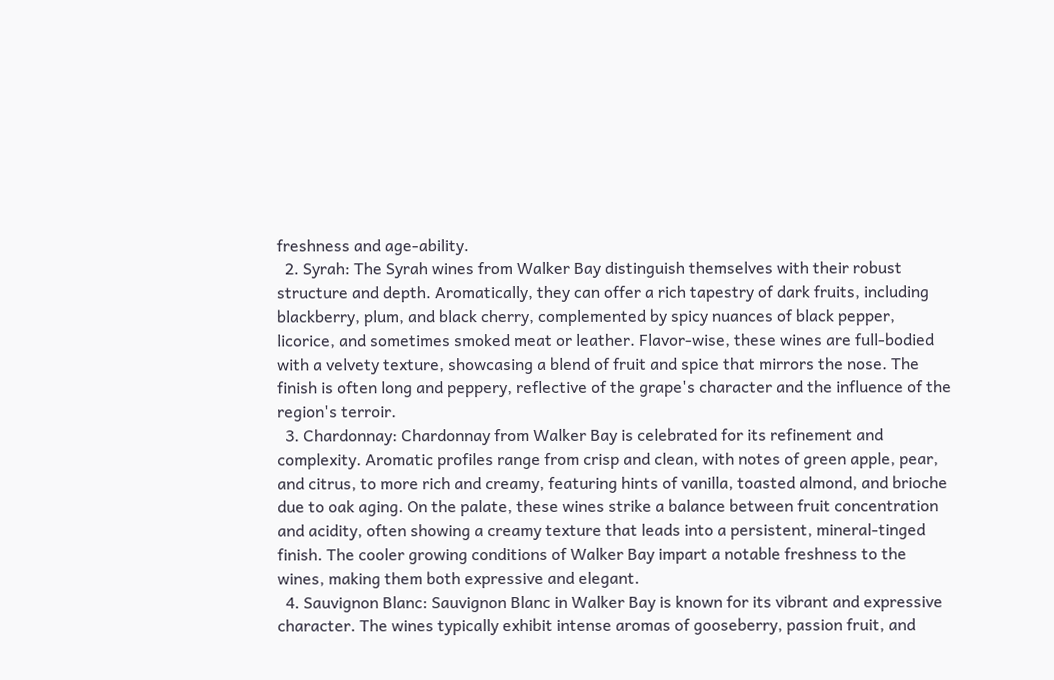freshness and age-ability.
  2. Syrah: The Syrah wines from Walker Bay distinguish themselves with their robust structure and depth. Aromatically, they can offer a rich tapestry of dark fruits, including blackberry, plum, and black cherry, complemented by spicy nuances of black pepper, licorice, and sometimes smoked meat or leather. Flavor-wise, these wines are full-bodied with a velvety texture, showcasing a blend of fruit and spice that mirrors the nose. The finish is often long and peppery, reflective of the grape's character and the influence of the region's terroir.
  3. Chardonnay: Chardonnay from Walker Bay is celebrated for its refinement and complexity. Aromatic profiles range from crisp and clean, with notes of green apple, pear, and citrus, to more rich and creamy, featuring hints of vanilla, toasted almond, and brioche due to oak aging. On the palate, these wines strike a balance between fruit concentration and acidity, often showing a creamy texture that leads into a persistent, mineral-tinged finish. The cooler growing conditions of Walker Bay impart a notable freshness to the wines, making them both expressive and elegant.
  4. Sauvignon Blanc: Sauvignon Blanc in Walker Bay is known for its vibrant and expressive character. The wines typically exhibit intense aromas of gooseberry, passion fruit, and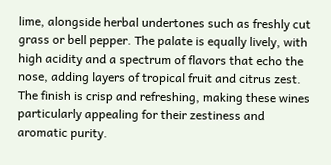lime, alongside herbal undertones such as freshly cut grass or bell pepper. The palate is equally lively, with high acidity and a spectrum of flavors that echo the nose, adding layers of tropical fruit and citrus zest. The finish is crisp and refreshing, making these wines particularly appealing for their zestiness and aromatic purity.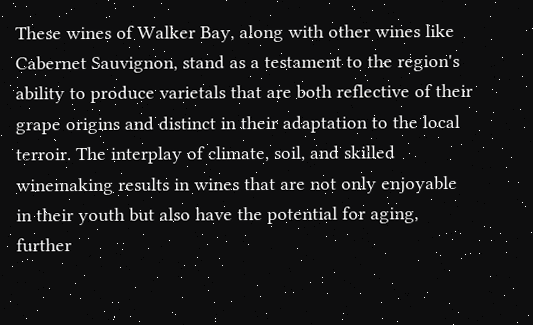These wines of Walker Bay, along with other wines like Cabernet Sauvignon, stand as a testament to the region's ability to produce varietals that are both reflective of their grape origins and distinct in their adaptation to the local terroir. The interplay of climate, soil, and skilled winemaking results in wines that are not only enjoyable in their youth but also have the potential for aging, further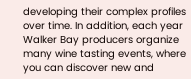developing their complex profiles over time. In addition, each year Walker Bay producers organize many wine tasting events, where you can discover new and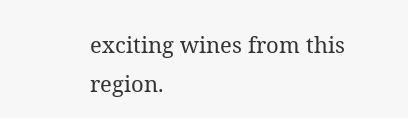exciting wines from this region.